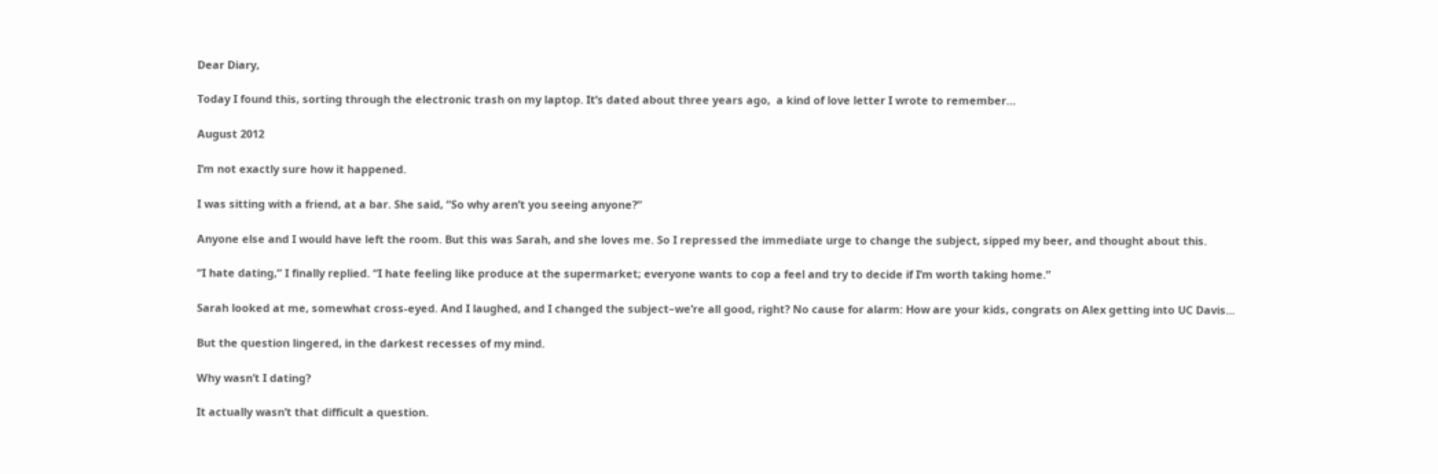Dear Diary,

Today I found this, sorting through the electronic trash on my laptop. It’s dated about three years ago,  a kind of love letter I wrote to remember…

August 2012

I’m not exactly sure how it happened.

I was sitting with a friend, at a bar. She said, “So why aren’t you seeing anyone?”

Anyone else and I would have left the room. But this was Sarah, and she loves me. So I repressed the immediate urge to change the subject, sipped my beer, and thought about this.

“I hate dating,” I finally replied. “I hate feeling like produce at the supermarket; everyone wants to cop a feel and try to decide if I’m worth taking home.”

Sarah looked at me, somewhat cross-eyed. And I laughed, and I changed the subject–we’re all good, right? No cause for alarm: How are your kids, congrats on Alex getting into UC Davis...

But the question lingered, in the darkest recesses of my mind.

Why wasn’t I dating?

It actually wasn’t that difficult a question.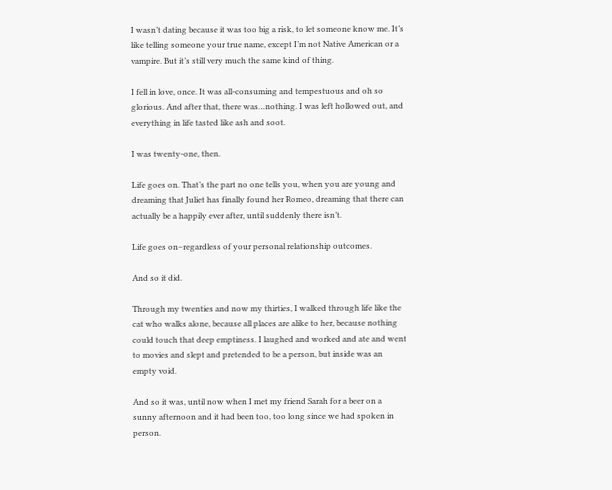I wasn’t dating because it was too big a risk, to let someone know me. It’s like telling someone your true name, except I’m not Native American or a vampire. But it’s still very much the same kind of thing.

I fell in love, once. It was all-consuming and tempestuous and oh so glorious. And after that, there was…nothing. I was left hollowed out, and everything in life tasted like ash and soot.

I was twenty-one, then.

Life goes on. That’s the part no one tells you, when you are young and dreaming that Juliet has finally found her Romeo, dreaming that there can actually be a happily ever after, until suddenly there isn’t.

Life goes on–regardless of your personal relationship outcomes.

And so it did.

Through my twenties and now my thirties, I walked through life like the cat who walks alone, because all places are alike to her, because nothing could touch that deep emptiness. I laughed and worked and ate and went to movies and slept and pretended to be a person, but inside was an empty void.

And so it was, until now when I met my friend Sarah for a beer on a sunny afternoon and it had been too, too long since we had spoken in person.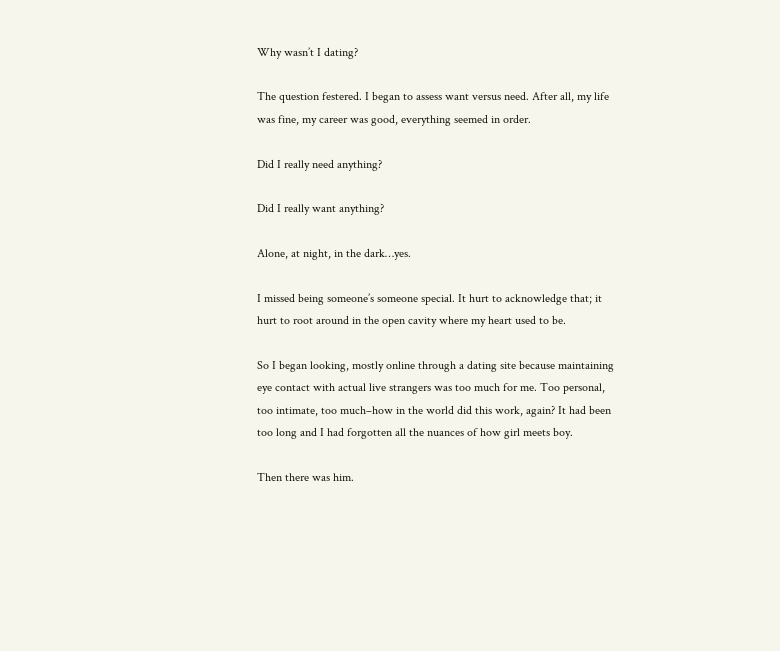Why wasn’t I dating?

The question festered. I began to assess want versus need. After all, my life was fine, my career was good, everything seemed in order.

Did I really need anything?

Did I really want anything?

Alone, at night, in the dark…yes.

I missed being someone’s someone special. It hurt to acknowledge that; it hurt to root around in the open cavity where my heart used to be.

So I began looking, mostly online through a dating site because maintaining eye contact with actual live strangers was too much for me. Too personal, too intimate, too much–how in the world did this work, again? It had been too long and I had forgotten all the nuances of how girl meets boy.

Then there was him.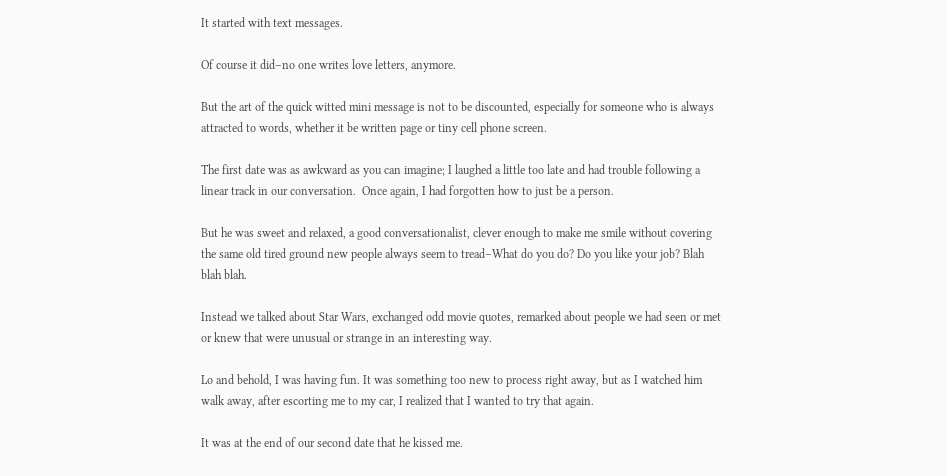It started with text messages.

Of course it did–no one writes love letters, anymore.

But the art of the quick witted mini message is not to be discounted, especially for someone who is always attracted to words, whether it be written page or tiny cell phone screen.

The first date was as awkward as you can imagine; I laughed a little too late and had trouble following a linear track in our conversation.  Once again, I had forgotten how to just be a person.

But he was sweet and relaxed, a good conversationalist, clever enough to make me smile without covering the same old tired ground new people always seem to tread–What do you do? Do you like your job? Blah blah blah.

Instead we talked about Star Wars, exchanged odd movie quotes, remarked about people we had seen or met or knew that were unusual or strange in an interesting way.

Lo and behold, I was having fun. It was something too new to process right away, but as I watched him walk away, after escorting me to my car, I realized that I wanted to try that again.

It was at the end of our second date that he kissed me.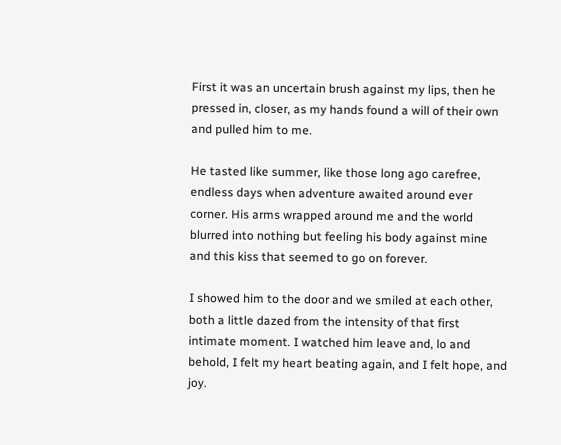First it was an uncertain brush against my lips, then he pressed in, closer, as my hands found a will of their own and pulled him to me.

He tasted like summer, like those long ago carefree, endless days when adventure awaited around ever corner. His arms wrapped around me and the world blurred into nothing but feeling his body against mine and this kiss that seemed to go on forever.

I showed him to the door and we smiled at each other, both a little dazed from the intensity of that first intimate moment. I watched him leave and, lo and behold, I felt my heart beating again, and I felt hope, and joy.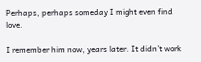Perhaps, perhaps someday I might even find love.

I remember him now, years later. It didn’t work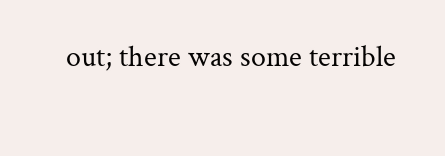out; there was some terrible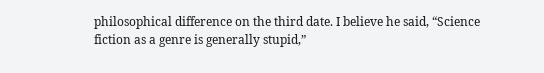philosophical difference on the third date. I believe he said, “Science fiction as a genre is generally stupid,”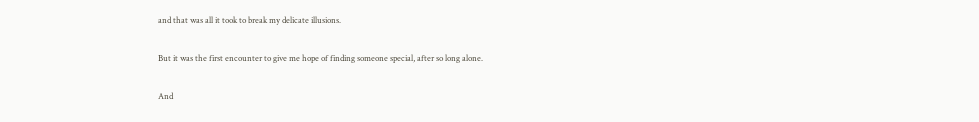and that was all it took to break my delicate illusions.

But it was the first encounter to give me hope of finding someone special, after so long alone.

And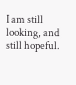I am still looking, and still hopeful.